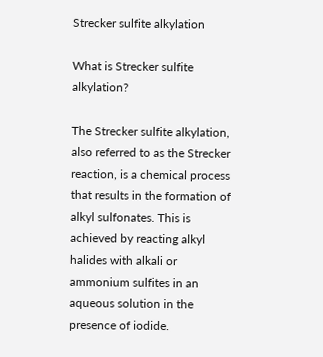Strecker sulfite alkylation

What is Strecker sulfite alkylation?

The Strecker sulfite alkylation, also referred to as the Strecker reaction, is a chemical process that results in the formation of alkyl sulfonates. This is achieved by reacting alkyl halides with alkali or ammonium sulfites in an aqueous solution in the presence of iodide.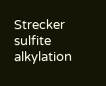Strecker sulfite alkylation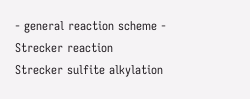- general reaction scheme - Strecker reaction
Strecker sulfite alkylation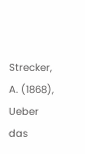Strecker, A. (1868), Ueber das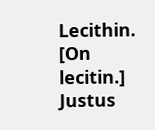Lecithin. [On lecitin.] Justus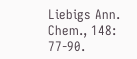Liebigs Ann. Chem., 148: 77-90.